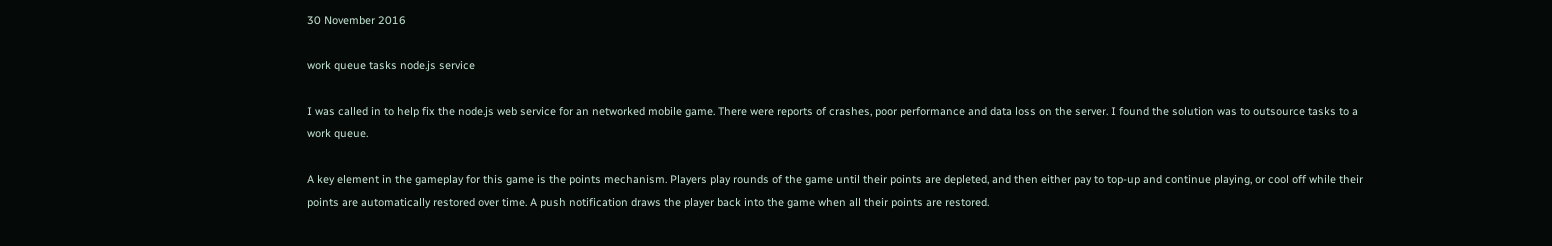30 November 2016

work queue tasks node.js service

I was called in to help fix the node.js web service for an networked mobile game. There were reports of crashes, poor performance and data loss on the server. I found the solution was to outsource tasks to a work queue.

A key element in the gameplay for this game is the points mechanism. Players play rounds of the game until their points are depleted, and then either pay to top-up and continue playing, or cool off while their points are automatically restored over time. A push notification draws the player back into the game when all their points are restored.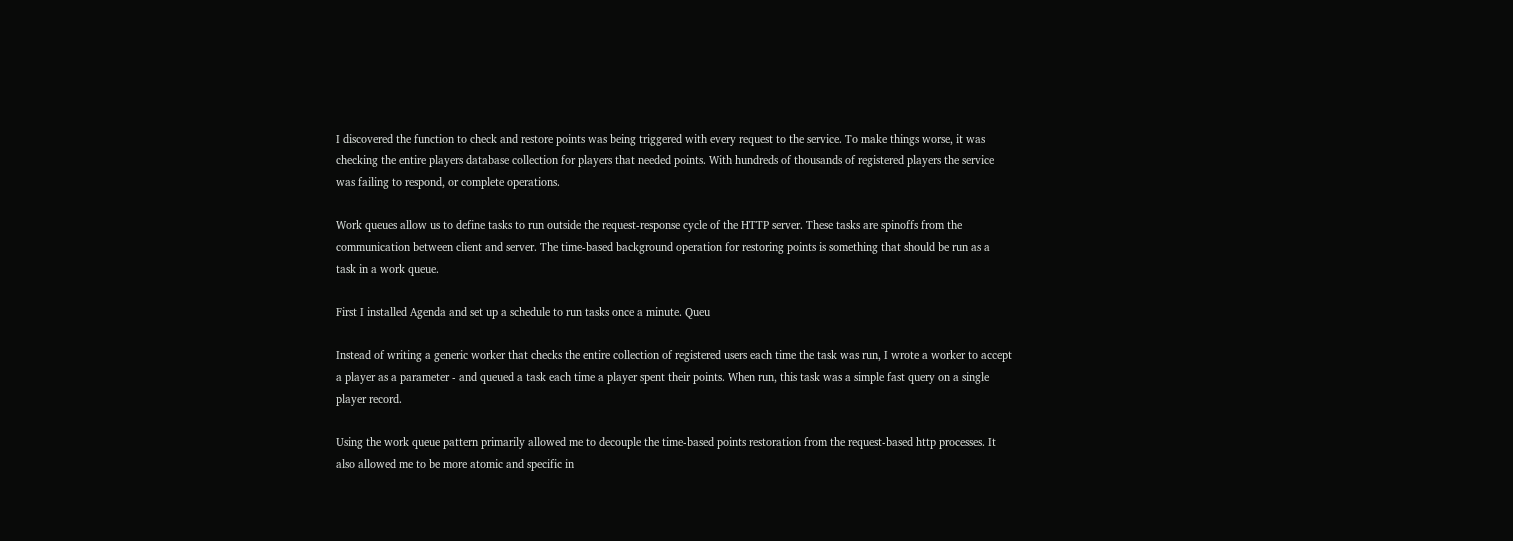I discovered the function to check and restore points was being triggered with every request to the service. To make things worse, it was checking the entire players database collection for players that needed points. With hundreds of thousands of registered players the service was failing to respond, or complete operations.

Work queues allow us to define tasks to run outside the request-response cycle of the HTTP server. These tasks are spinoffs from the communication between client and server. The time-based background operation for restoring points is something that should be run as a task in a work queue.

First I installed Agenda and set up a schedule to run tasks once a minute. Queu

Instead of writing a generic worker that checks the entire collection of registered users each time the task was run, I wrote a worker to accept a player as a parameter - and queued a task each time a player spent their points. When run, this task was a simple fast query on a single player record.

Using the work queue pattern primarily allowed me to decouple the time-based points restoration from the request-based http processes. It also allowed me to be more atomic and specific in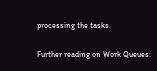processing the tasks.

Further reading on Work Queues: